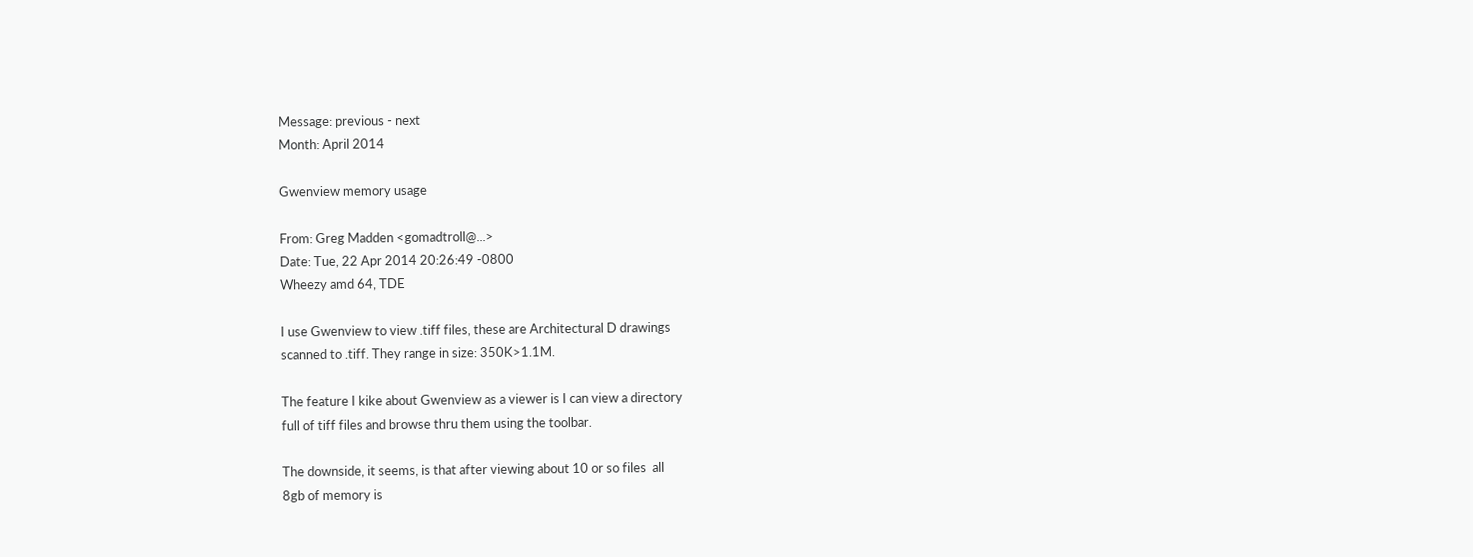Message: previous - next
Month: April 2014

Gwenview memory usage

From: Greg Madden <gomadtroll@...>
Date: Tue, 22 Apr 2014 20:26:49 -0800
Wheezy amd 64, TDE

I use Gwenview to view .tiff files, these are Architectural D drawings
scanned to .tiff. They range in size: 350K>1.1M.

The feature I kike about Gwenview as a viewer is I can view a directory
full of tiff files and browse thru them using the toolbar.

The downside, it seems, is that after viewing about 10 or so files  all
8gb of memory is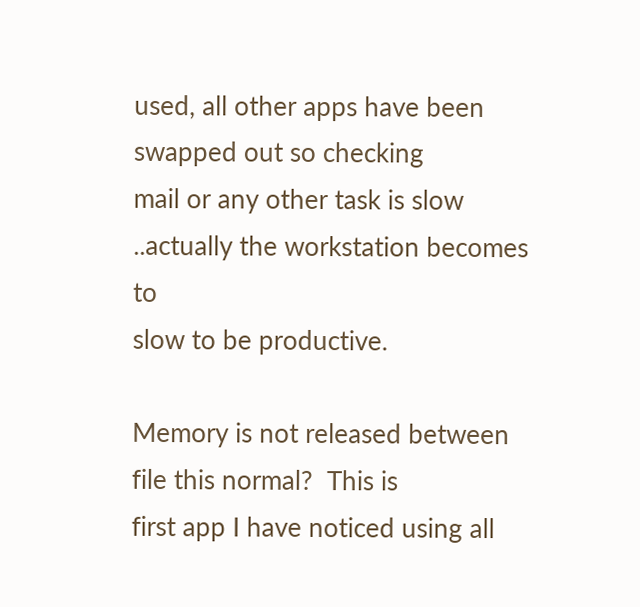used, all other apps have been swapped out so checking
mail or any other task is slow ..actually the workstation becomes to
slow to be productive.

Memory is not released between file this normal?  This is
first app I have noticed using all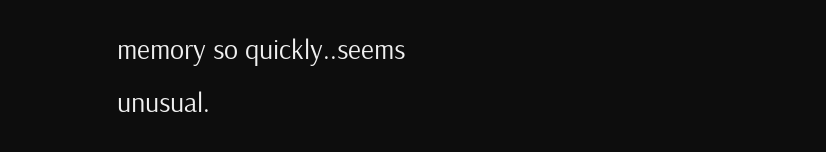memory so quickly..seems unusual.